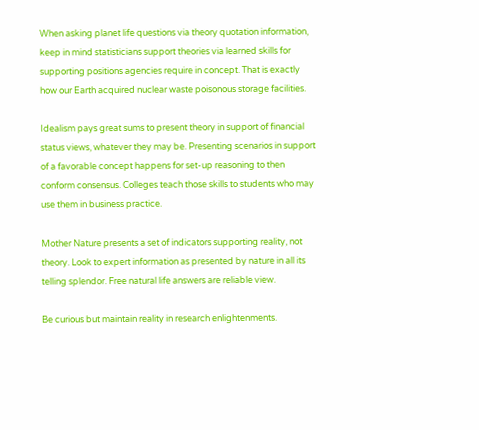When asking planet life questions via theory quotation information, keep in mind statisticians support theories via learned skills for supporting positions agencies require in concept. That is exactly how our Earth acquired nuclear waste poisonous storage facilities.

Idealism pays great sums to present theory in support of financial status views, whatever they may be. Presenting scenarios in support of a favorable concept happens for set-up reasoning to then conform consensus. Colleges teach those skills to students who may use them in business practice.

Mother Nature presents a set of indicators supporting reality, not theory. Look to expert information as presented by nature in all its telling splendor. Free natural life answers are reliable view.

Be curious but maintain reality in research enlightenments.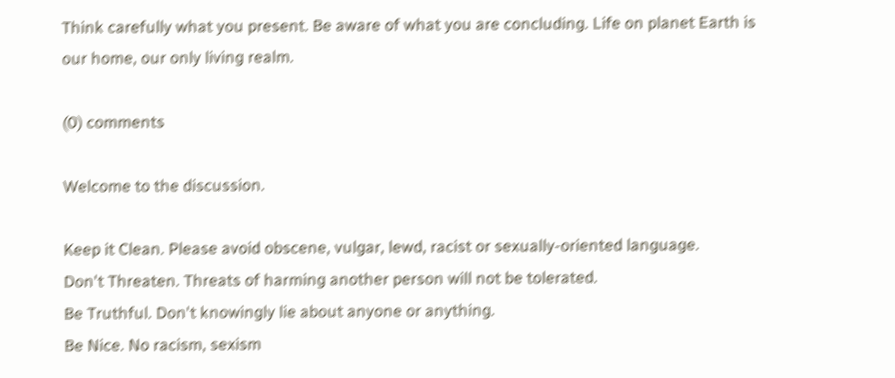Think carefully what you present. Be aware of what you are concluding. Life on planet Earth is our home, our only living realm.

(0) comments

Welcome to the discussion.

Keep it Clean. Please avoid obscene, vulgar, lewd, racist or sexually-oriented language.
Don't Threaten. Threats of harming another person will not be tolerated.
Be Truthful. Don't knowingly lie about anyone or anything.
Be Nice. No racism, sexism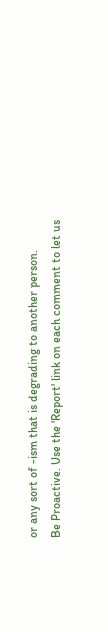or any sort of -ism that is degrading to another person.
Be Proactive. Use the 'Report' link on each comment to let us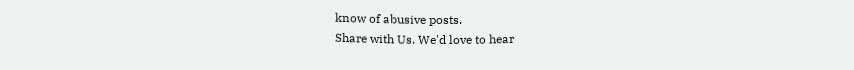know of abusive posts.
Share with Us. We'd love to hear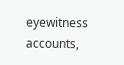eyewitness accounts,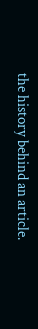the history behind an article.